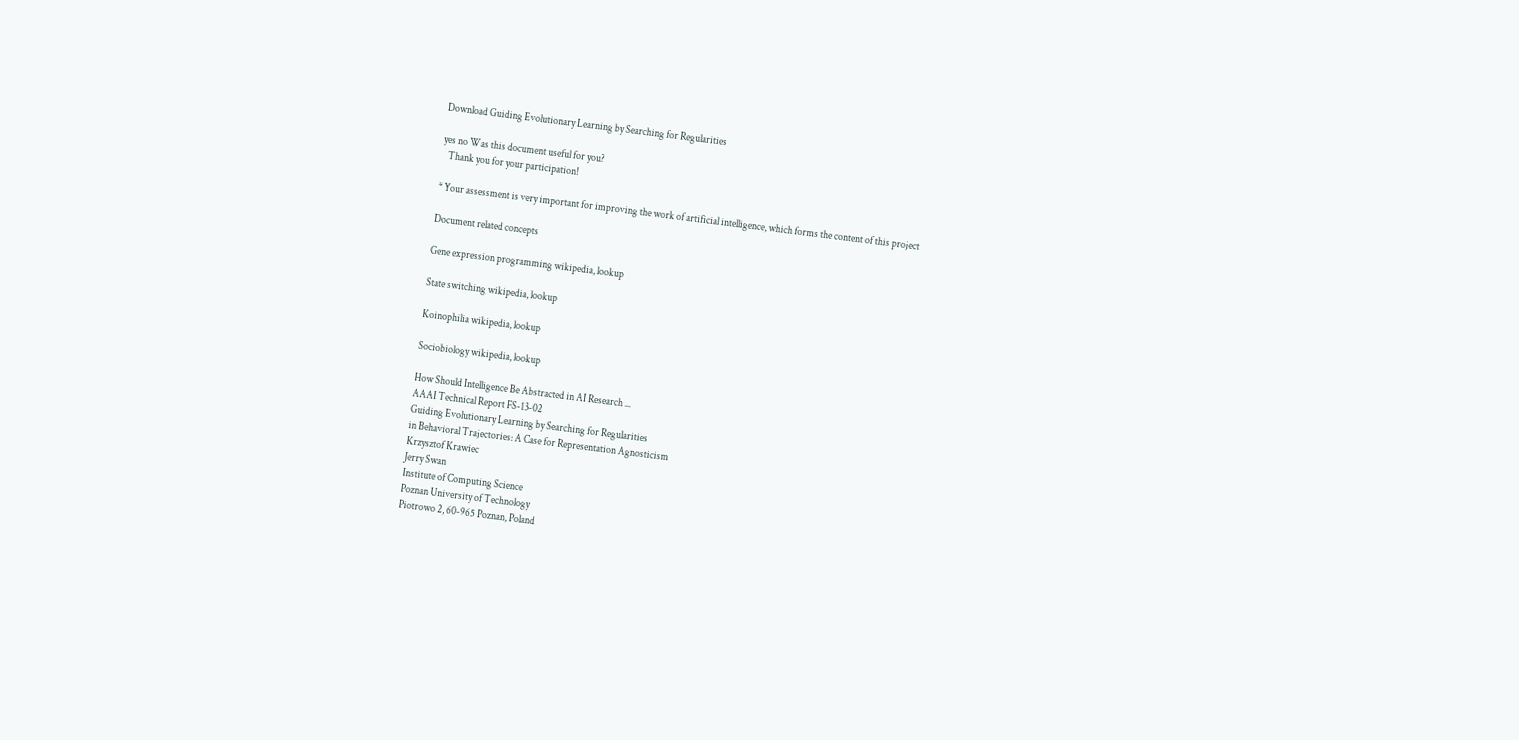Download Guiding Evolutionary Learning by Searching for Regularities

yes no Was this document useful for you?
   Thank you for your participation!

* Your assessment is very important for improving the work of artificial intelligence, which forms the content of this project

Document related concepts

Gene expression programming wikipedia, lookup

State switching wikipedia, lookup

Koinophilia wikipedia, lookup

Sociobiology wikipedia, lookup

How Should Intelligence Be Abstracted in AI Research ...
AAAI Technical Report FS-13-02
Guiding Evolutionary Learning by Searching for Regularities
in Behavioral Trajectories: A Case for Representation Agnosticism
Krzysztof Krawiec
Jerry Swan
Institute of Computing Science
Poznan University of Technology
Piotrowo 2, 60-965 Poznan, Poland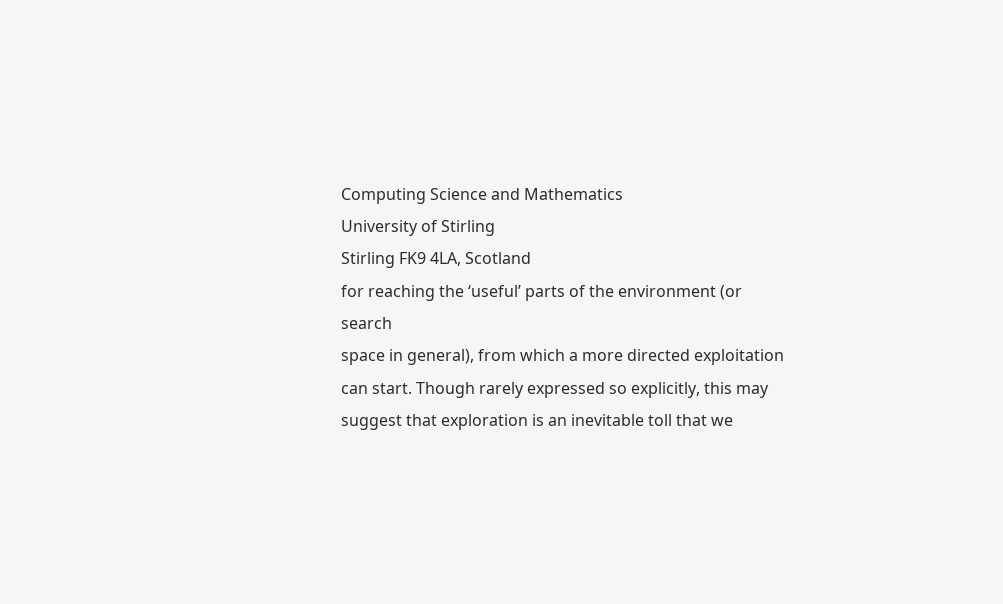Computing Science and Mathematics
University of Stirling
Stirling FK9 4LA, Scotland
for reaching the ‘useful’ parts of the environment (or search
space in general), from which a more directed exploitation
can start. Though rarely expressed so explicitly, this may
suggest that exploration is an inevitable toll that we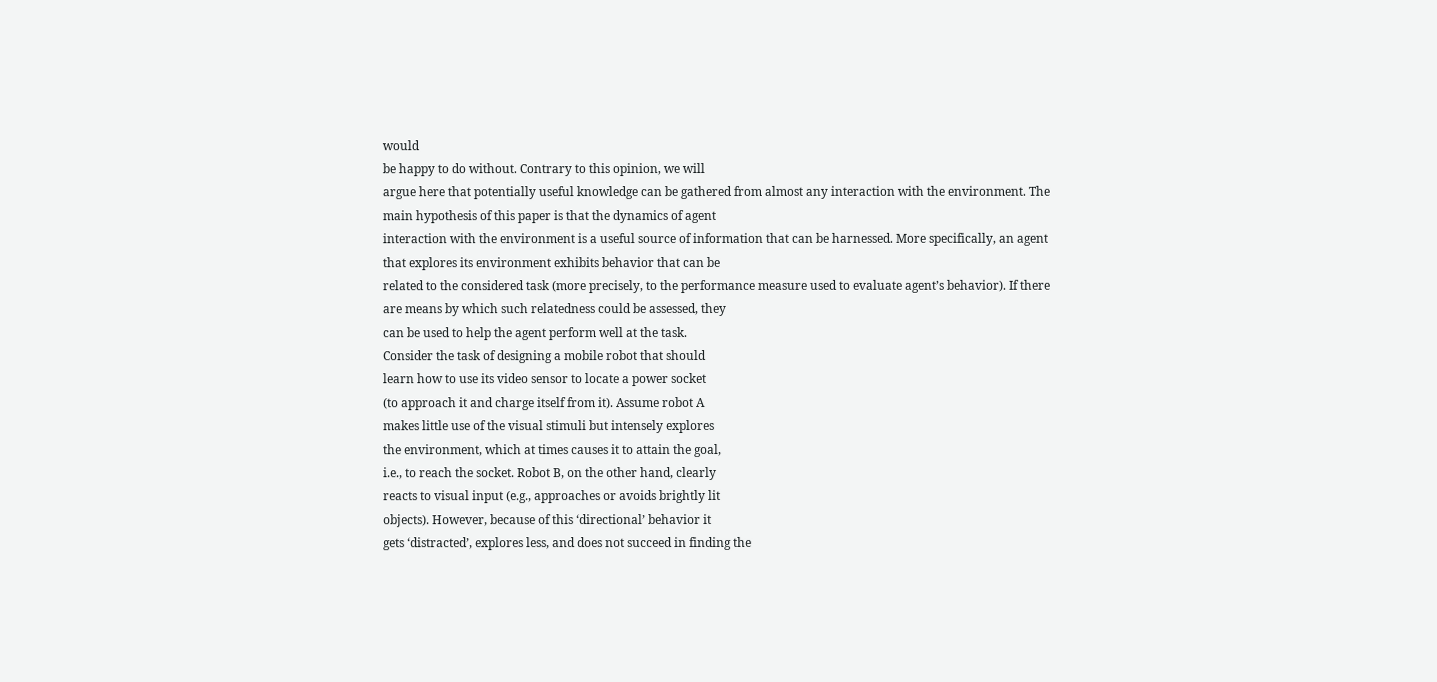would
be happy to do without. Contrary to this opinion, we will
argue here that potentially useful knowledge can be gathered from almost any interaction with the environment. The
main hypothesis of this paper is that the dynamics of agent
interaction with the environment is a useful source of information that can be harnessed. More specifically, an agent
that explores its environment exhibits behavior that can be
related to the considered task (more precisely, to the performance measure used to evaluate agent’s behavior). If there
are means by which such relatedness could be assessed, they
can be used to help the agent perform well at the task.
Consider the task of designing a mobile robot that should
learn how to use its video sensor to locate a power socket
(to approach it and charge itself from it). Assume robot A
makes little use of the visual stimuli but intensely explores
the environment, which at times causes it to attain the goal,
i.e., to reach the socket. Robot B, on the other hand, clearly
reacts to visual input (e.g., approaches or avoids brightly lit
objects). However, because of this ‘directional’ behavior it
gets ‘distracted’, explores less, and does not succeed in finding the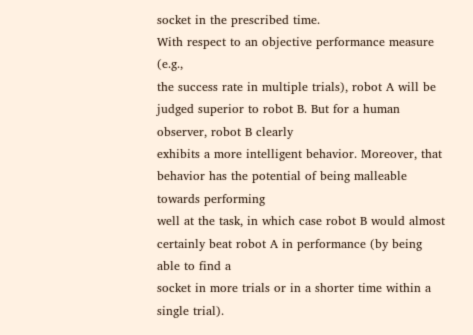socket in the prescribed time.
With respect to an objective performance measure (e.g.,
the success rate in multiple trials), robot A will be judged superior to robot B. But for a human observer, robot B clearly
exhibits a more intelligent behavior. Moreover, that behavior has the potential of being malleable towards performing
well at the task, in which case robot B would almost certainly beat robot A in performance (by being able to find a
socket in more trials or in a shorter time within a single trial).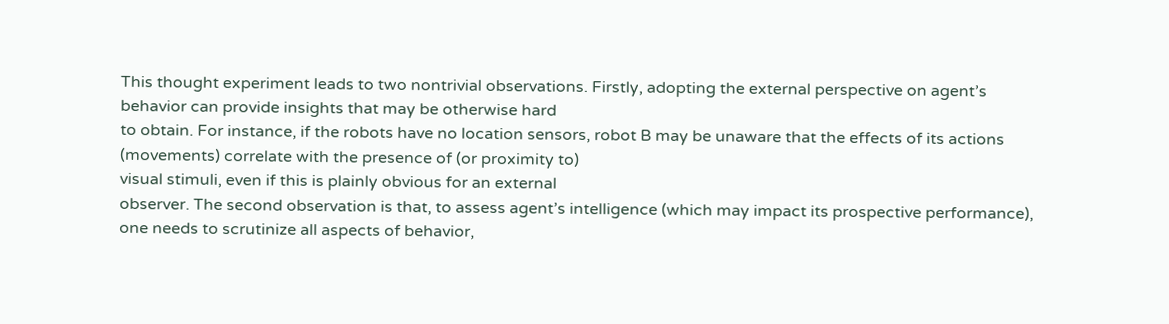This thought experiment leads to two nontrivial observations. Firstly, adopting the external perspective on agent’s
behavior can provide insights that may be otherwise hard
to obtain. For instance, if the robots have no location sensors, robot B may be unaware that the effects of its actions
(movements) correlate with the presence of (or proximity to)
visual stimuli, even if this is plainly obvious for an external
observer. The second observation is that, to assess agent’s intelligence (which may impact its prospective performance),
one needs to scrutinize all aspects of behavior,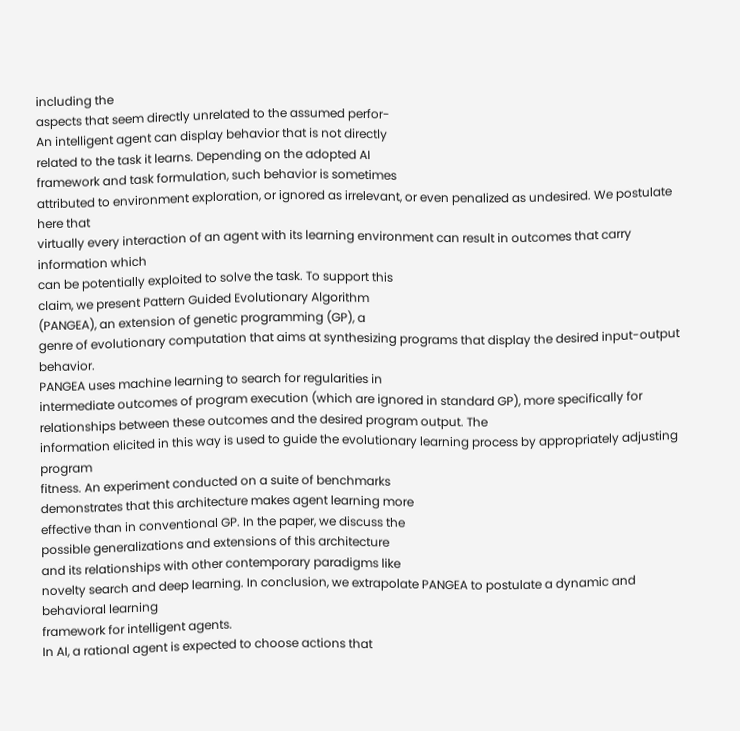including the
aspects that seem directly unrelated to the assumed perfor-
An intelligent agent can display behavior that is not directly
related to the task it learns. Depending on the adopted AI
framework and task formulation, such behavior is sometimes
attributed to environment exploration, or ignored as irrelevant, or even penalized as undesired. We postulate here that
virtually every interaction of an agent with its learning environment can result in outcomes that carry information which
can be potentially exploited to solve the task. To support this
claim, we present Pattern Guided Evolutionary Algorithm
(PANGEA), an extension of genetic programming (GP), a
genre of evolutionary computation that aims at synthesizing programs that display the desired input-output behavior.
PANGEA uses machine learning to search for regularities in
intermediate outcomes of program execution (which are ignored in standard GP), more specifically for relationships between these outcomes and the desired program output. The
information elicited in this way is used to guide the evolutionary learning process by appropriately adjusting program
fitness. An experiment conducted on a suite of benchmarks
demonstrates that this architecture makes agent learning more
effective than in conventional GP. In the paper, we discuss the
possible generalizations and extensions of this architecture
and its relationships with other contemporary paradigms like
novelty search and deep learning. In conclusion, we extrapolate PANGEA to postulate a dynamic and behavioral learning
framework for intelligent agents.
In AI, a rational agent is expected to choose actions that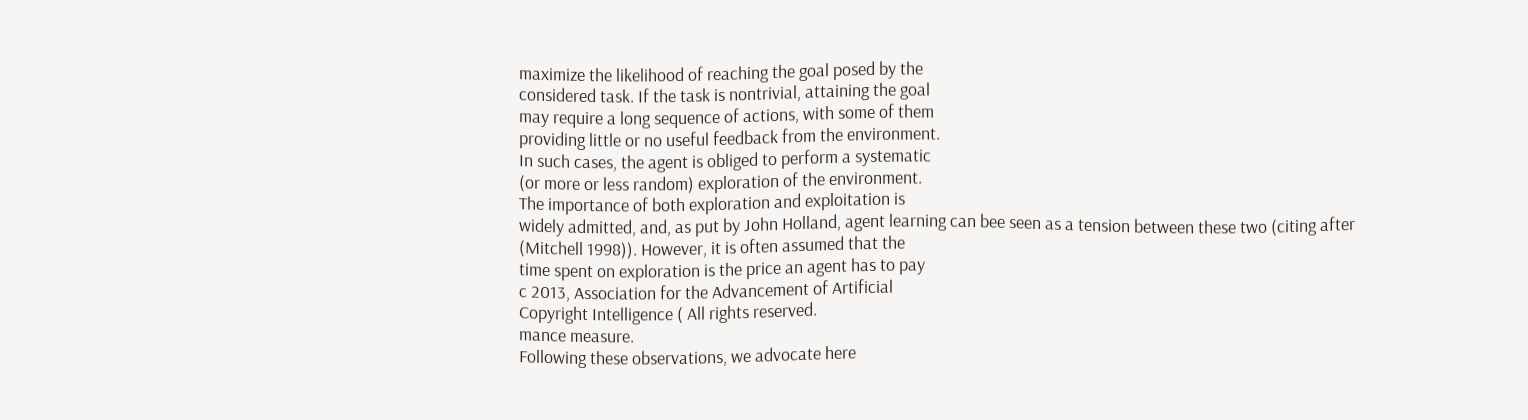maximize the likelihood of reaching the goal posed by the
considered task. If the task is nontrivial, attaining the goal
may require a long sequence of actions, with some of them
providing little or no useful feedback from the environment.
In such cases, the agent is obliged to perform a systematic
(or more or less random) exploration of the environment.
The importance of both exploration and exploitation is
widely admitted, and, as put by John Holland, agent learning can bee seen as a tension between these two (citing after (Mitchell 1998)). However, it is often assumed that the
time spent on exploration is the price an agent has to pay
c 2013, Association for the Advancement of Artificial
Copyright Intelligence ( All rights reserved.
mance measure.
Following these observations, we advocate here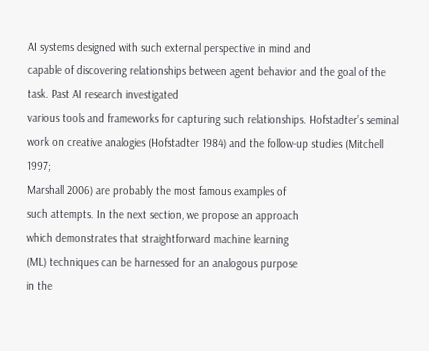AI systems designed with such external perspective in mind and
capable of discovering relationships between agent behavior and the goal of the task. Past AI research investigated
various tools and frameworks for capturing such relationships. Hofstadter’s seminal work on creative analogies (Hofstadter 1984) and the follow-up studies (Mitchell 1997;
Marshall 2006) are probably the most famous examples of
such attempts. In the next section, we propose an approach
which demonstrates that straightforward machine learning
(ML) techniques can be harnessed for an analogous purpose
in the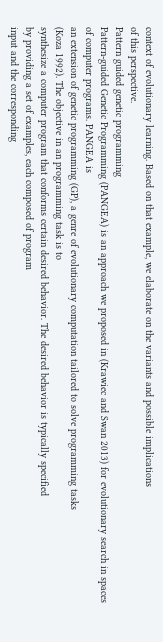context of evolutionary learning. Based on that example, we elaborate on the variants and possible implications
of this perspective.
Pattern guided genetic programming
Pattern-guided Genetic Programming (PANGEA) is an approach we proposed in (Krawiec and Swan 2013) for evolutionary search in spaces of computer programs. PANGEA is
an extension of genetic programming (GP), a genre of evolutionary computation tailored to solve programming tasks
(Koza 1992). The objective in an programming task is to
synthesize a computer program that conforms certain desired behavior. The desired behavior is typically specified
by providing a set of examples, each composed of program
input and the corresponding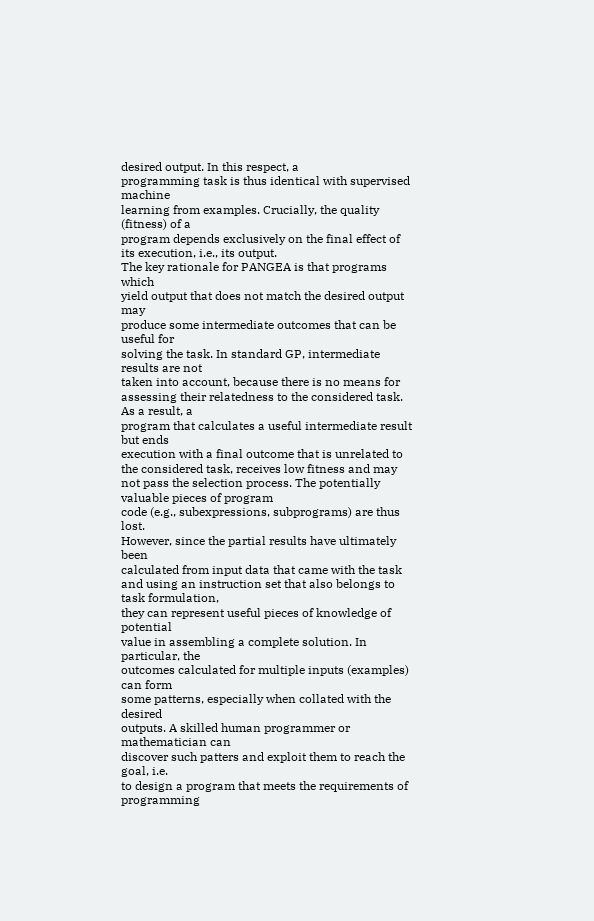desired output. In this respect, a
programming task is thus identical with supervised machine
learning from examples. Crucially, the quality (fitness) of a
program depends exclusively on the final effect of its execution, i.e., its output.
The key rationale for PANGEA is that programs which
yield output that does not match the desired output may
produce some intermediate outcomes that can be useful for
solving the task. In standard GP, intermediate results are not
taken into account, because there is no means for assessing their relatedness to the considered task. As a result, a
program that calculates a useful intermediate result but ends
execution with a final outcome that is unrelated to the considered task, receives low fitness and may not pass the selection process. The potentially valuable pieces of program
code (e.g., subexpressions, subprograms) are thus lost.
However, since the partial results have ultimately been
calculated from input data that came with the task and using an instruction set that also belongs to task formulation,
they can represent useful pieces of knowledge of potential
value in assembling a complete solution. In particular, the
outcomes calculated for multiple inputs (examples) can form
some patterns, especially when collated with the desired
outputs. A skilled human programmer or mathematician can
discover such patters and exploit them to reach the goal, i.e.
to design a program that meets the requirements of programming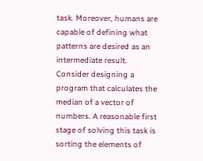task. Moreover, humans are capable of defining what
patterns are desired as an intermediate result. Consider designing a program that calculates the median of a vector of
numbers. A reasonable first stage of solving this task is sorting the elements of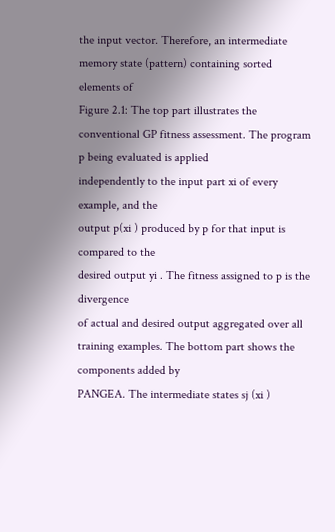the input vector. Therefore, an intermediate memory state (pattern) containing sorted elements of
Figure 2.1: The top part illustrates the conventional GP fitness assessment. The program p being evaluated is applied
independently to the input part xi of every example, and the
output p(xi ) produced by p for that input is compared to the
desired output yi . The fitness assigned to p is the divergence
of actual and desired output aggregated over all training examples. The bottom part shows the components added by
PANGEA. The intermediate states sj (xi )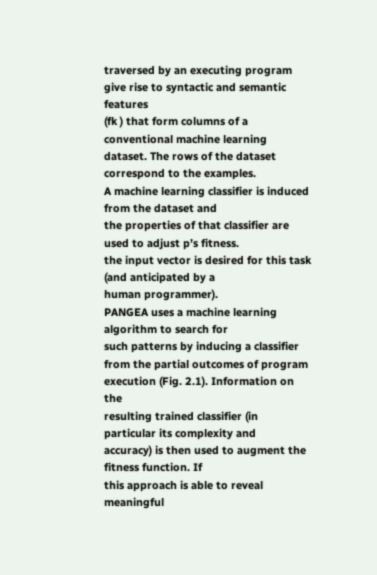traversed by an executing program give rise to syntactic and semantic features
(fk ) that form columns of a conventional machine learning
dataset. The rows of the dataset correspond to the examples.
A machine learning classifier is induced from the dataset and
the properties of that classifier are used to adjust p’s fitness.
the input vector is desired for this task (and anticipated by a
human programmer).
PANGEA uses a machine learning algorithm to search for
such patterns by inducing a classifier from the partial outcomes of program execution (Fig. 2.1). Information on the
resulting trained classifier (in particular its complexity and
accuracy) is then used to augment the fitness function. If
this approach is able to reveal meaningful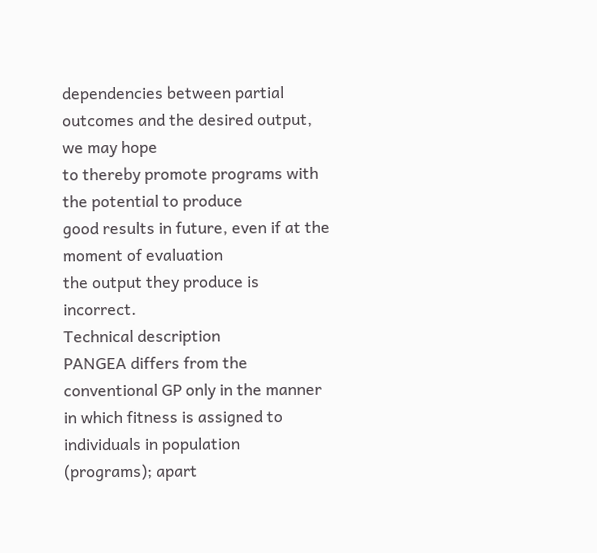dependencies between partial outcomes and the desired output, we may hope
to thereby promote programs with the potential to produce
good results in future, even if at the moment of evaluation
the output they produce is incorrect.
Technical description
PANGEA differs from the conventional GP only in the manner in which fitness is assigned to individuals in population
(programs); apart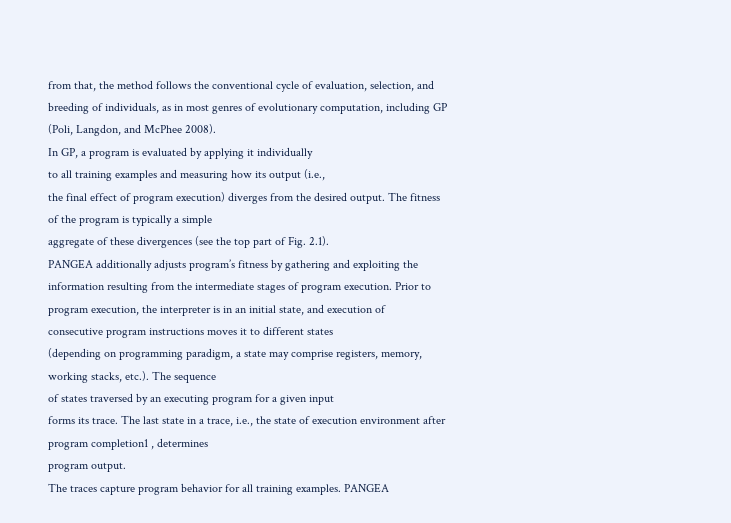from that, the method follows the conventional cycle of evaluation, selection, and breeding of individuals, as in most genres of evolutionary computation, including GP (Poli, Langdon, and McPhee 2008).
In GP, a program is evaluated by applying it individually
to all training examples and measuring how its output (i.e.,
the final effect of program execution) diverges from the desired output. The fitness of the program is typically a simple
aggregate of these divergences (see the top part of Fig. 2.1).
PANGEA additionally adjusts program’s fitness by gathering and exploiting the information resulting from the intermediate stages of program execution. Prior to program execution, the interpreter is in an initial state, and execution of
consecutive program instructions moves it to different states
(depending on programming paradigm, a state may comprise registers, memory, working stacks, etc.). The sequence
of states traversed by an executing program for a given input
forms its trace. The last state in a trace, i.e., the state of execution environment after program completion1 , determines
program output.
The traces capture program behavior for all training examples. PANGEA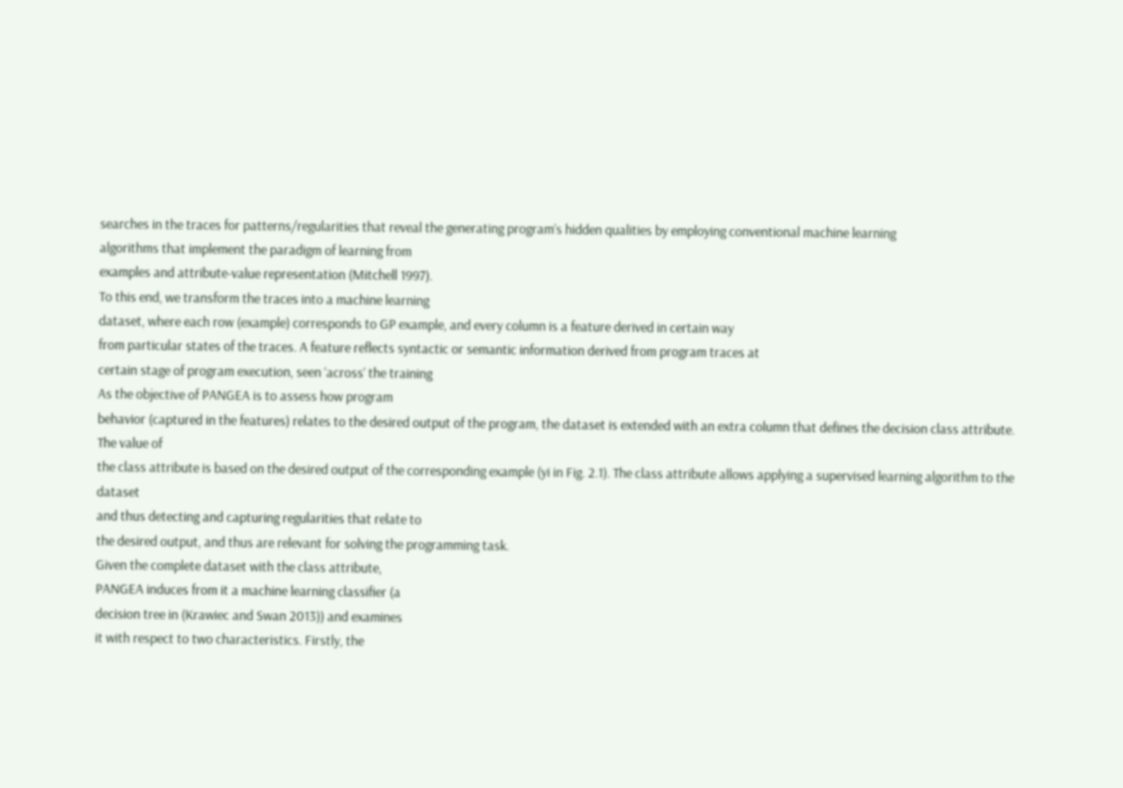searches in the traces for patterns/regularities that reveal the generating program’s hidden qualities by employing conventional machine learning
algorithms that implement the paradigm of learning from
examples and attribute-value representation (Mitchell 1997).
To this end, we transform the traces into a machine learning
dataset, where each row (example) corresponds to GP example, and every column is a feature derived in certain way
from particular states of the traces. A feature reflects syntactic or semantic information derived from program traces at
certain stage of program execution, seen ‘across’ the training
As the objective of PANGEA is to assess how program
behavior (captured in the features) relates to the desired output of the program, the dataset is extended with an extra column that defines the decision class attribute. The value of
the class attribute is based on the desired output of the corresponding example (yi in Fig. 2.1). The class attribute allows applying a supervised learning algorithm to the dataset
and thus detecting and capturing regularities that relate to
the desired output, and thus are relevant for solving the programming task.
Given the complete dataset with the class attribute,
PANGEA induces from it a machine learning classifier (a
decision tree in (Krawiec and Swan 2013)) and examines
it with respect to two characteristics. Firstly, the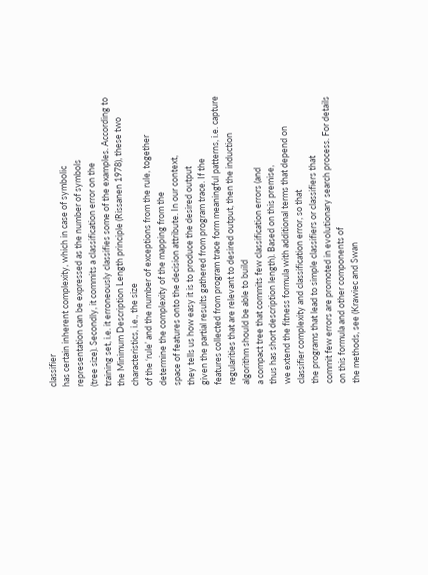classifier
has certain inherent complexity, which in case of symbolic
representation can be expressed as the number of symbols
(tree size). Secondly, it commits a classification error on the
training set, i.e. it erroneously classifies some of the examples. According to the Minimum Description Length principle (Rissanen 1978), these two characteristics, i.e., the size
of the ‘rule’ and the number of exceptions from the rule, together determine the complexity of the mapping from the
space of features onto the decision attribute. In our context,
they tells us how easy it is to produce the desired output
given the partial results gathered from program trace. If the
features collected from program trace form meaningful patterns, i.e. capture regularities that are relevant to desired output, then the induction algorithm should be able to build
a compact tree that commits few classification errors (and
thus has short description length). Based on this premise,
we extend the fitness formula with additional terms that depend on classifier complexity and classification error, so that
the programs that lead to simple classifiers or classifiers that
commit few errors are promoted in evolutionary search process. For details on this formula and other components of
the methods, see (Krawiec and Swan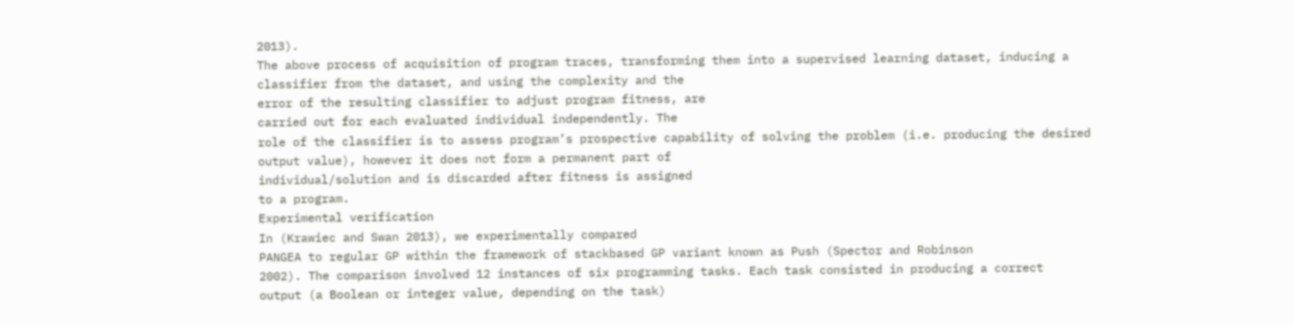2013).
The above process of acquisition of program traces, transforming them into a supervised learning dataset, inducing a
classifier from the dataset, and using the complexity and the
error of the resulting classifier to adjust program fitness, are
carried out for each evaluated individual independently. The
role of the classifier is to assess program’s prospective capability of solving the problem (i.e. producing the desired
output value), however it does not form a permanent part of
individual/solution and is discarded after fitness is assigned
to a program.
Experimental verification
In (Krawiec and Swan 2013), we experimentally compared
PANGEA to regular GP within the framework of stackbased GP variant known as Push (Spector and Robinson
2002). The comparison involved 12 instances of six programming tasks. Each task consisted in producing a correct
output (a Boolean or integer value, depending on the task)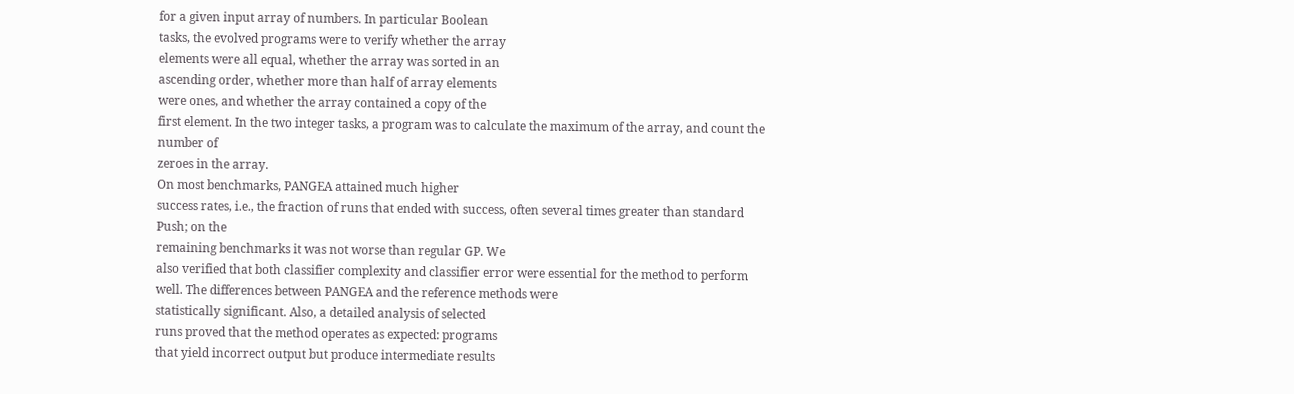for a given input array of numbers. In particular Boolean
tasks, the evolved programs were to verify whether the array
elements were all equal, whether the array was sorted in an
ascending order, whether more than half of array elements
were ones, and whether the array contained a copy of the
first element. In the two integer tasks, a program was to calculate the maximum of the array, and count the number of
zeroes in the array.
On most benchmarks, PANGEA attained much higher
success rates, i.e., the fraction of runs that ended with success, often several times greater than standard Push; on the
remaining benchmarks it was not worse than regular GP. We
also verified that both classifier complexity and classifier error were essential for the method to perform well. The differences between PANGEA and the reference methods were
statistically significant. Also, a detailed analysis of selected
runs proved that the method operates as expected: programs
that yield incorrect output but produce intermediate results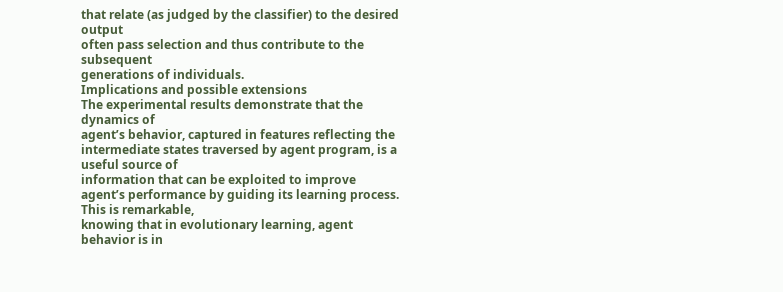that relate (as judged by the classifier) to the desired output
often pass selection and thus contribute to the subsequent
generations of individuals.
Implications and possible extensions
The experimental results demonstrate that the dynamics of
agent’s behavior, captured in features reflecting the intermediate states traversed by agent program, is a useful source of
information that can be exploited to improve agent’s performance by guiding its learning process. This is remarkable,
knowing that in evolutionary learning, agent behavior is in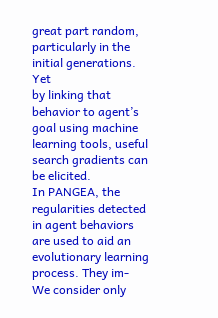great part random, particularly in the initial generations. Yet
by linking that behavior to agent’s goal using machine learning tools, useful search gradients can be elicited.
In PANGEA, the regularities detected in agent behaviors
are used to aid an evolutionary learning process. They im-
We consider only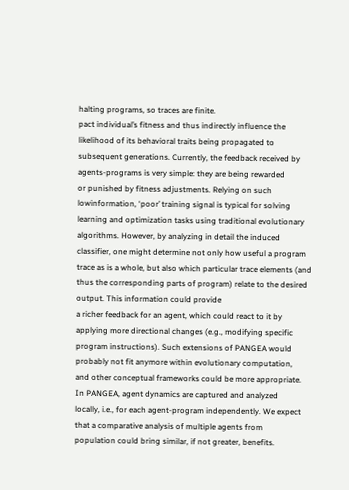halting programs, so traces are finite.
pact individual’s fitness and thus indirectly influence the
likelihood of its behavioral traits being propagated to subsequent generations. Currently, the feedback received by
agents-programs is very simple: they are being rewarded
or punished by fitness adjustments. Relying on such lowinformation, ‘poor’ training signal is typical for solving
learning and optimization tasks using traditional evolutionary algorithms. However, by analyzing in detail the induced
classifier, one might determine not only how useful a program trace as is a whole, but also which particular trace elements (and thus the corresponding parts of program) relate to the desired output. This information could provide
a richer feedback for an agent, which could react to it by
applying more directional changes (e.g., modifying specific
program instructions). Such extensions of PANGEA would
probably not fit anymore within evolutionary computation,
and other conceptual frameworks could be more appropriate.
In PANGEA, agent dynamics are captured and analyzed
locally, i.e., for each agent-program independently. We expect that a comparative analysis of multiple agents from
population could bring similar, if not greater, benefits.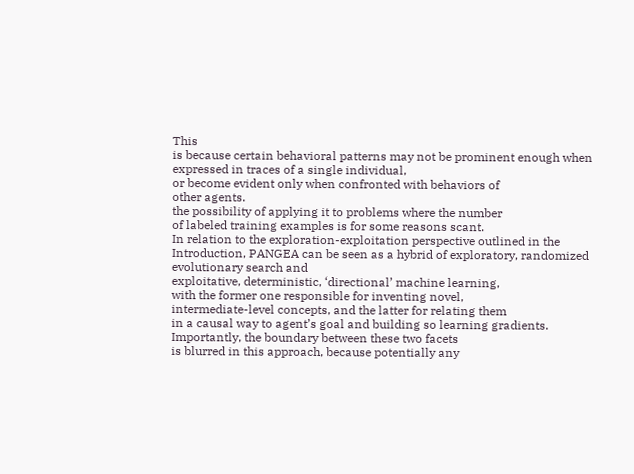This
is because certain behavioral patterns may not be prominent enough when expressed in traces of a single individual,
or become evident only when confronted with behaviors of
other agents.
the possibility of applying it to problems where the number
of labeled training examples is for some reasons scant.
In relation to the exploration-exploitation perspective outlined in the Introduction, PANGEA can be seen as a hybrid of exploratory, randomized evolutionary search and
exploitative, deterministic, ‘directional’ machine learning,
with the former one responsible for inventing novel,
intermediate-level concepts, and the latter for relating them
in a causal way to agent’s goal and building so learning gradients. Importantly, the boundary between these two facets
is blurred in this approach, because potentially any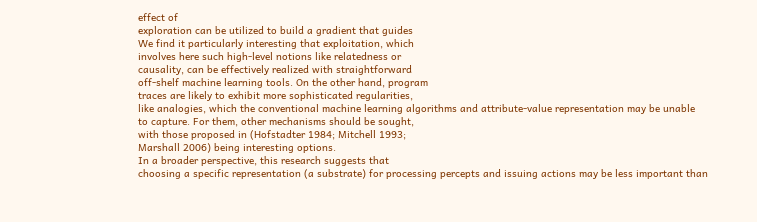effect of
exploration can be utilized to build a gradient that guides
We find it particularly interesting that exploitation, which
involves here such high-level notions like relatedness or
causality, can be effectively realized with straightforward
off-shelf machine learning tools. On the other hand, program
traces are likely to exhibit more sophisticated regularities,
like analogies, which the conventional machine learning algorithms and attribute-value representation may be unable
to capture. For them, other mechanisms should be sought,
with those proposed in (Hofstadter 1984; Mitchell 1993;
Marshall 2006) being interesting options.
In a broader perspective, this research suggests that
choosing a specific representation (a substrate) for processing percepts and issuing actions may be less important than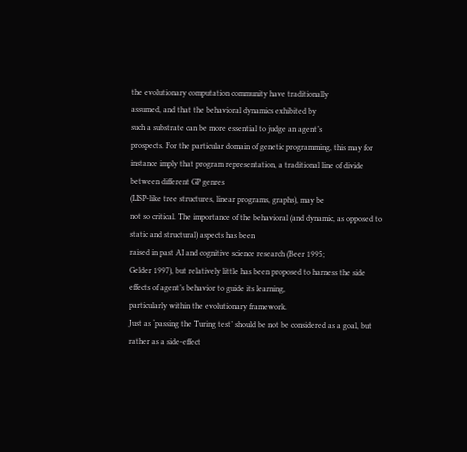the evolutionary computation community have traditionally
assumed, and that the behavioral dynamics exhibited by
such a substrate can be more essential to judge an agent’s
prospects. For the particular domain of genetic programming, this may for instance imply that program representation, a traditional line of divide between different GP genres
(LISP-like tree structures, linear programs, graphs), may be
not so critical. The importance of the behavioral (and dynamic, as opposed to static and structural) aspects has been
raised in past AI and cognitive science research (Beer 1995;
Gelder 1997), but relatively little has been proposed to harness the side effects of agent’s behavior to guide its learning,
particularly within the evolutionary framework.
Just as ‘passing the Turing test’ should be not be considered as a goal, but rather as a side-effect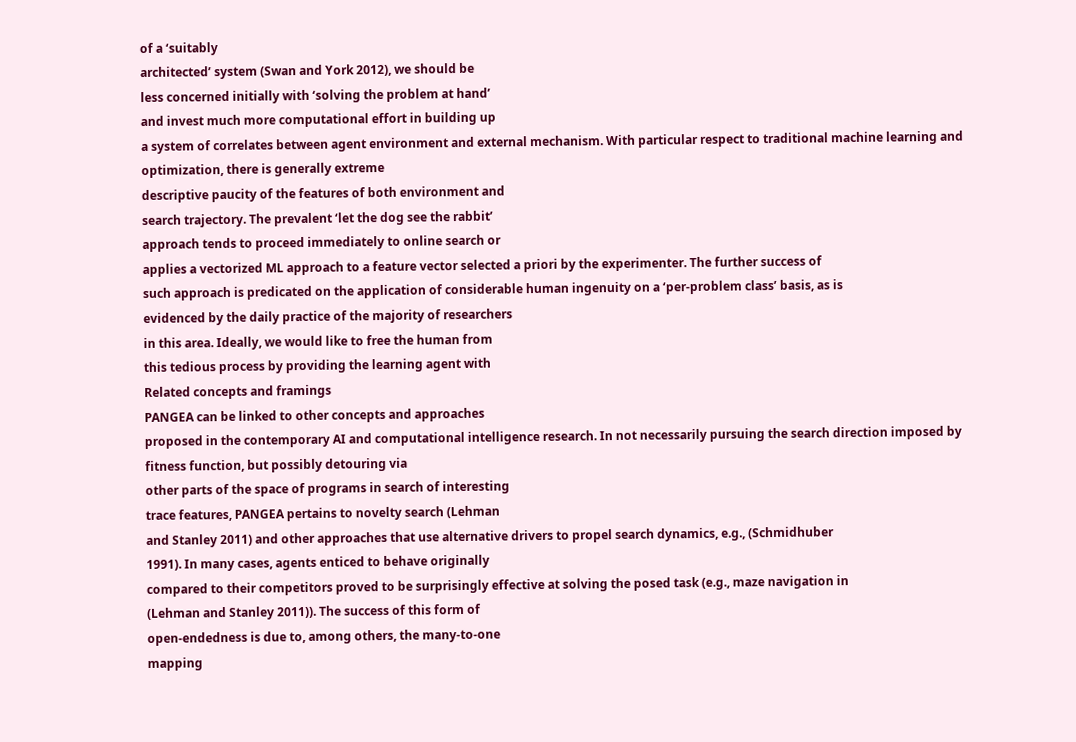of a ‘suitably
architected’ system (Swan and York 2012), we should be
less concerned initially with ‘solving the problem at hand’
and invest much more computational effort in building up
a system of correlates between agent environment and external mechanism. With particular respect to traditional machine learning and optimization, there is generally extreme
descriptive paucity of the features of both environment and
search trajectory. The prevalent ‘let the dog see the rabbit’
approach tends to proceed immediately to online search or
applies a vectorized ML approach to a feature vector selected a priori by the experimenter. The further success of
such approach is predicated on the application of considerable human ingenuity on a ‘per-problem class’ basis, as is
evidenced by the daily practice of the majority of researchers
in this area. Ideally, we would like to free the human from
this tedious process by providing the learning agent with
Related concepts and framings
PANGEA can be linked to other concepts and approaches
proposed in the contemporary AI and computational intelligence research. In not necessarily pursuing the search direction imposed by fitness function, but possibly detouring via
other parts of the space of programs in search of interesting
trace features, PANGEA pertains to novelty search (Lehman
and Stanley 2011) and other approaches that use alternative drivers to propel search dynamics, e.g., (Schmidhuber
1991). In many cases, agents enticed to behave originally
compared to their competitors proved to be surprisingly effective at solving the posed task (e.g., maze navigation in
(Lehman and Stanley 2011)). The success of this form of
open-endedness is due to, among others, the many-to-one
mapping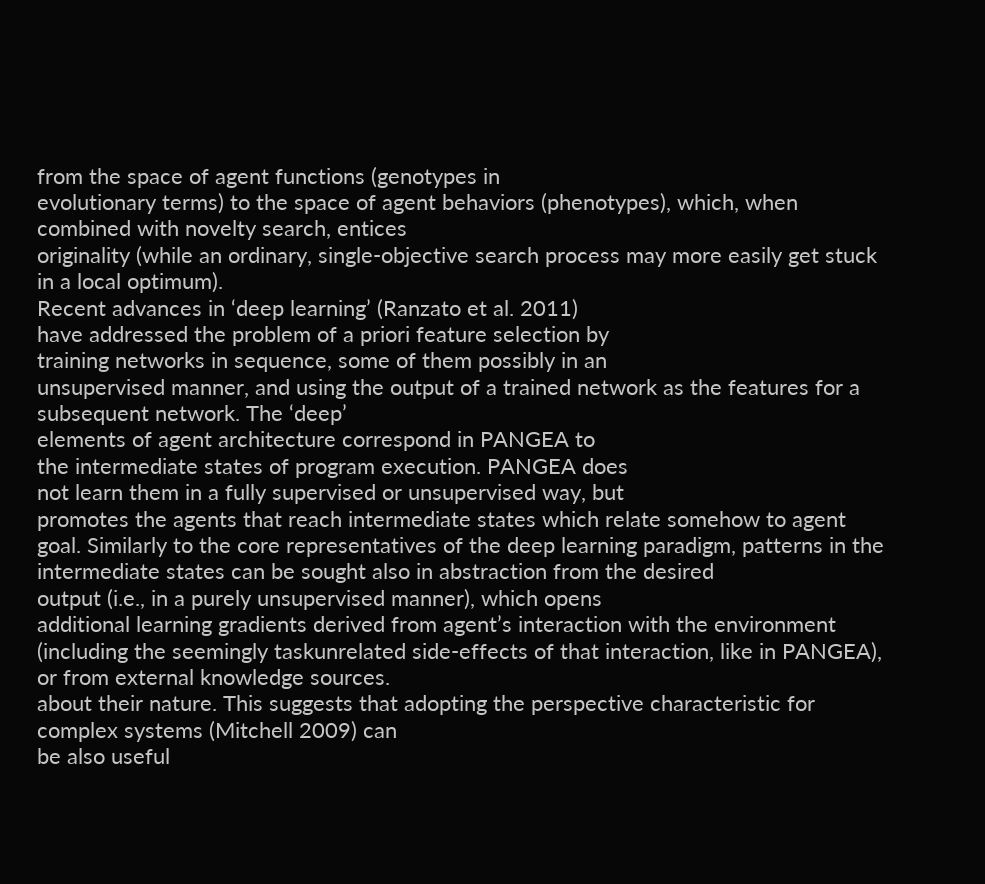from the space of agent functions (genotypes in
evolutionary terms) to the space of agent behaviors (phenotypes), which, when combined with novelty search, entices
originality (while an ordinary, single-objective search process may more easily get stuck in a local optimum).
Recent advances in ‘deep learning’ (Ranzato et al. 2011)
have addressed the problem of a priori feature selection by
training networks in sequence, some of them possibly in an
unsupervised manner, and using the output of a trained network as the features for a subsequent network. The ‘deep’
elements of agent architecture correspond in PANGEA to
the intermediate states of program execution. PANGEA does
not learn them in a fully supervised or unsupervised way, but
promotes the agents that reach intermediate states which relate somehow to agent goal. Similarly to the core representatives of the deep learning paradigm, patterns in the intermediate states can be sought also in abstraction from the desired
output (i.e., in a purely unsupervised manner), which opens
additional learning gradients derived from agent’s interaction with the environment (including the seemingly taskunrelated side-effects of that interaction, like in PANGEA),
or from external knowledge sources.
about their nature. This suggests that adopting the perspective characteristic for complex systems (Mitchell 2009) can
be also useful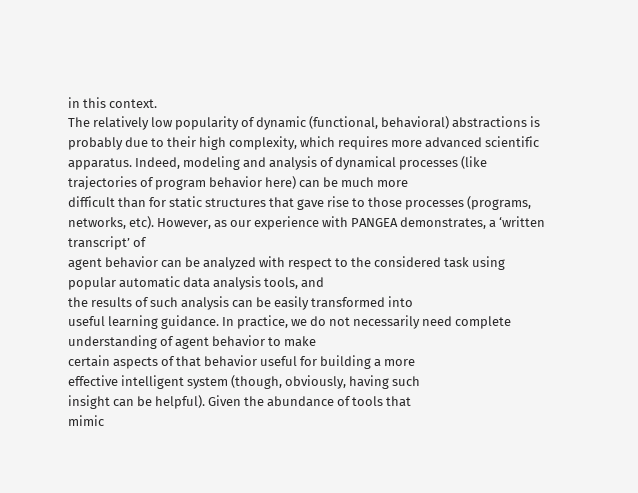in this context.
The relatively low popularity of dynamic (functional, behavioral) abstractions is probably due to their high complexity, which requires more advanced scientific apparatus. Indeed, modeling and analysis of dynamical processes (like
trajectories of program behavior here) can be much more
difficult than for static structures that gave rise to those processes (programs, networks, etc). However, as our experience with PANGEA demonstrates, a ‘written transcript’ of
agent behavior can be analyzed with respect to the considered task using popular automatic data analysis tools, and
the results of such analysis can be easily transformed into
useful learning guidance. In practice, we do not necessarily need complete understanding of agent behavior to make
certain aspects of that behavior useful for building a more
effective intelligent system (though, obviously, having such
insight can be helpful). Given the abundance of tools that
mimic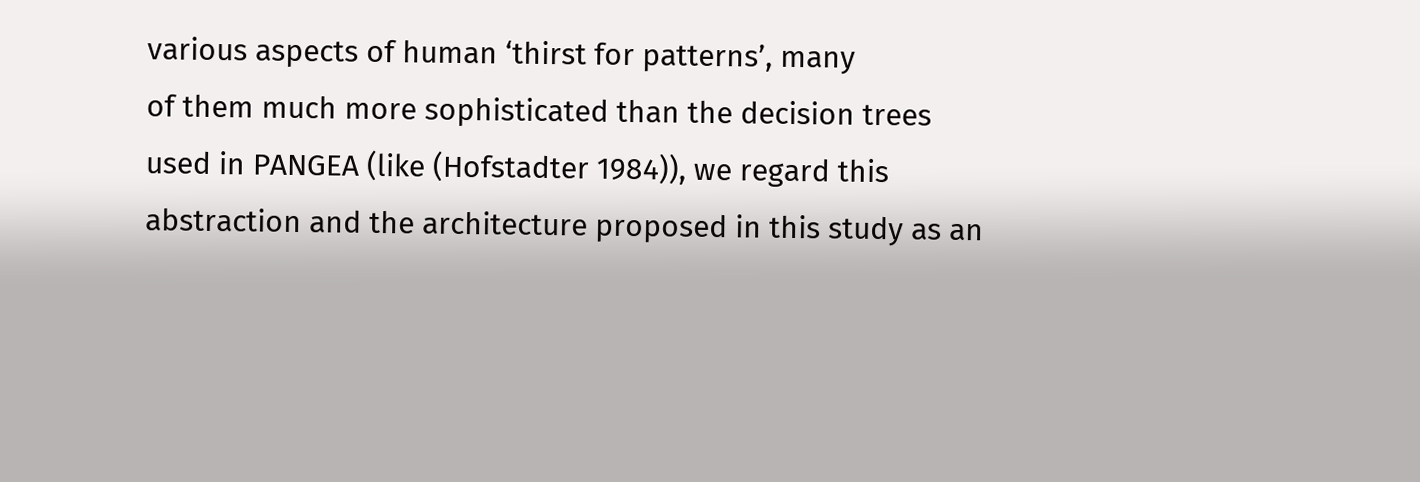various aspects of human ‘thirst for patterns’, many
of them much more sophisticated than the decision trees
used in PANGEA (like (Hofstadter 1984)), we regard this
abstraction and the architecture proposed in this study as an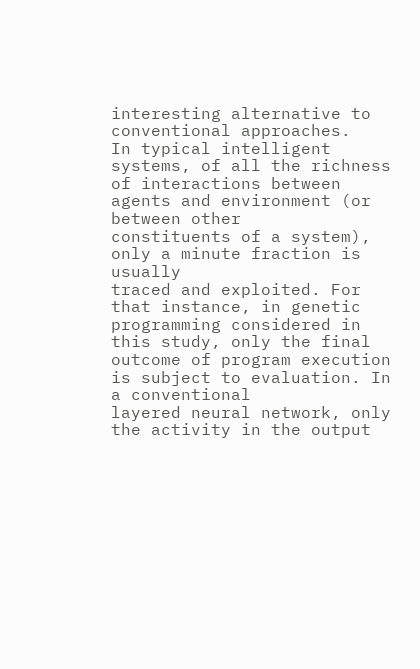interesting alternative to conventional approaches.
In typical intelligent systems, of all the richness of interactions between agents and environment (or between other
constituents of a system), only a minute fraction is usually
traced and exploited. For that instance, in genetic programming considered in this study, only the final outcome of program execution is subject to evaluation. In a conventional
layered neural network, only the activity in the output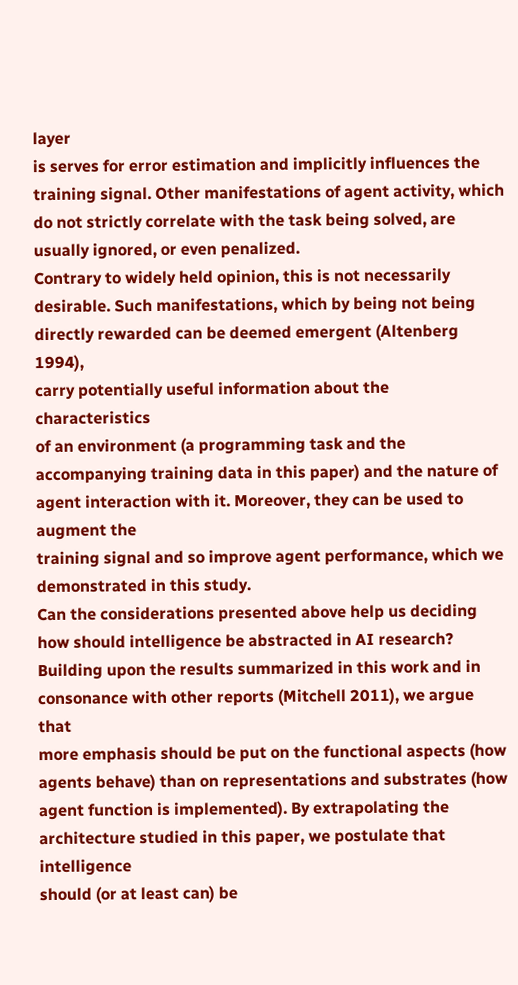layer
is serves for error estimation and implicitly influences the
training signal. Other manifestations of agent activity, which
do not strictly correlate with the task being solved, are usually ignored, or even penalized.
Contrary to widely held opinion, this is not necessarily
desirable. Such manifestations, which by being not being directly rewarded can be deemed emergent (Altenberg 1994),
carry potentially useful information about the characteristics
of an environment (a programming task and the accompanying training data in this paper) and the nature of agent interaction with it. Moreover, they can be used to augment the
training signal and so improve agent performance, which we
demonstrated in this study.
Can the considerations presented above help us deciding
how should intelligence be abstracted in AI research? Building upon the results summarized in this work and in consonance with other reports (Mitchell 2011), we argue that
more emphasis should be put on the functional aspects (how
agents behave) than on representations and substrates (how
agent function is implemented). By extrapolating the architecture studied in this paper, we postulate that intelligence
should (or at least can) be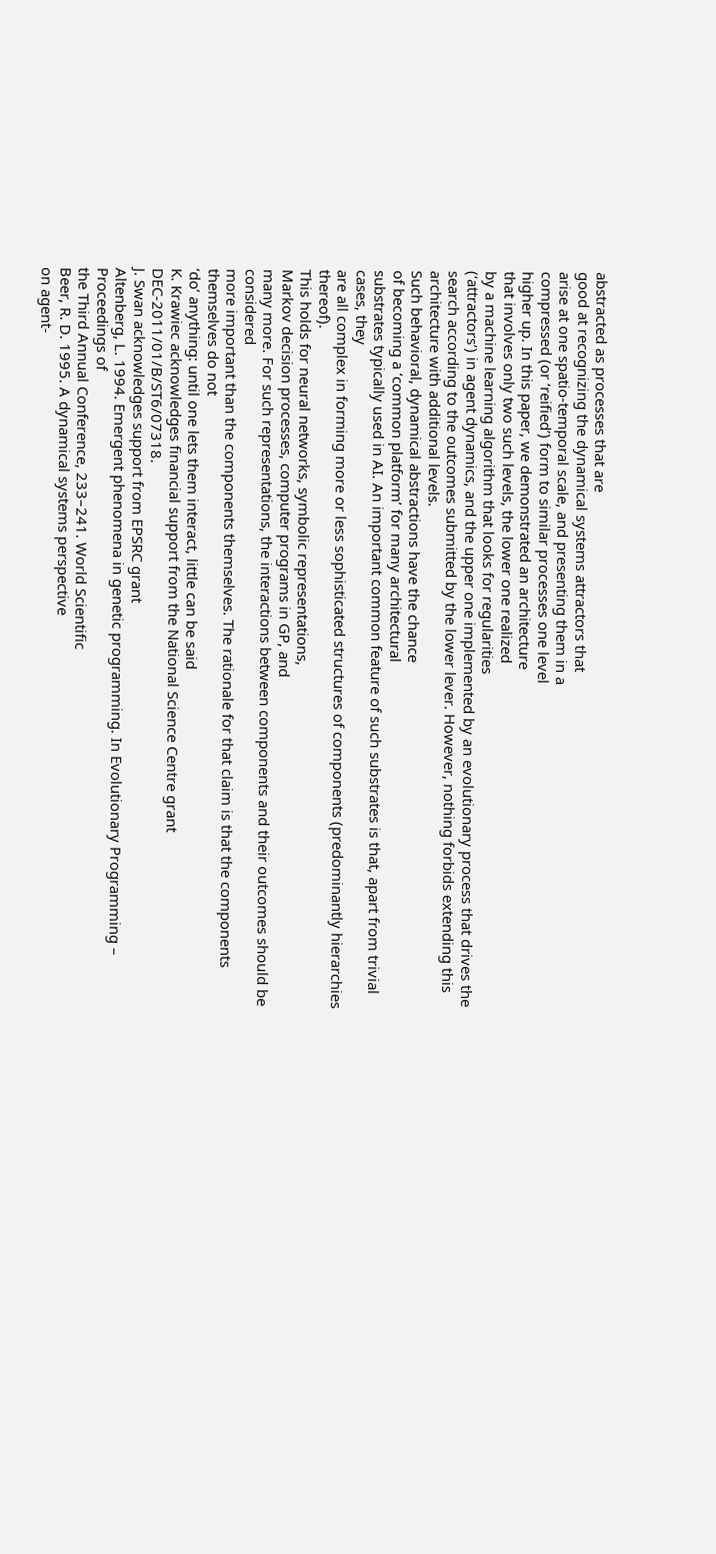abstracted as processes that are
good at recognizing the dynamical systems attractors that
arise at one spatio-temporal scale, and presenting them in a
compressed (or ‘reified’) form to similar processes one level
higher up. In this paper, we demonstrated an architecture
that involves only two such levels, the lower one realized
by a machine learning algorithm that looks for regularities
(‘attractors’) in agent dynamics, and the upper one implemented by an evolutionary process that drives the search according to the outcomes submitted by the lower lever. However, nothing forbids extending this architecture with additional levels.
Such behavioral, dynamical abstractions have the chance
of becoming a ‘common platform’ for many architectural
substrates typically used in AI. An important common feature of such substrates is that, apart from trivial cases, they
are all complex in forming more or less sophisticated structures of components (predominantly hierarchies thereof).
This holds for neural networks, symbolic representations,
Markov decision processes, computer programs in GP, and
many more. For such representations, the interactions between components and their outcomes should be considered
more important than the components themselves. The rationale for that claim is that the components themselves do not
‘do’ anything: until one lets them interact, little can be said
K. Krawiec acknowledges financial support from the National Science Centre grant DEC-2011/01/B/ST6/07318.
J. Swan acknowledges support from EPSRC grant
Altenberg, L. 1994. Emergent phenomena in genetic programming. In Evolutionary Programming – Proceedings of
the Third Annual Conference, 233–241. World Scientific
Beer, R. D. 1995. A dynamical systems perspective
on agent-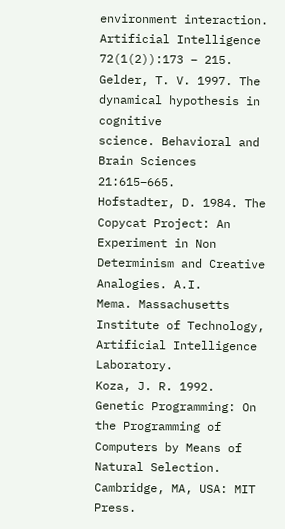environment interaction. Artificial Intelligence
72(1(2)):173 – 215.
Gelder, T. V. 1997. The dynamical hypothesis in cognitive
science. Behavioral and Brain Sciences 21:615–665.
Hofstadter, D. 1984. The Copycat Project: An Experiment in Non Determinism and Creative Analogies. A.I.
Mema. Massachusetts Institute of Technology, Artificial Intelligence Laboratory.
Koza, J. R. 1992. Genetic Programming: On the Programming of Computers by Means of Natural Selection. Cambridge, MA, USA: MIT Press.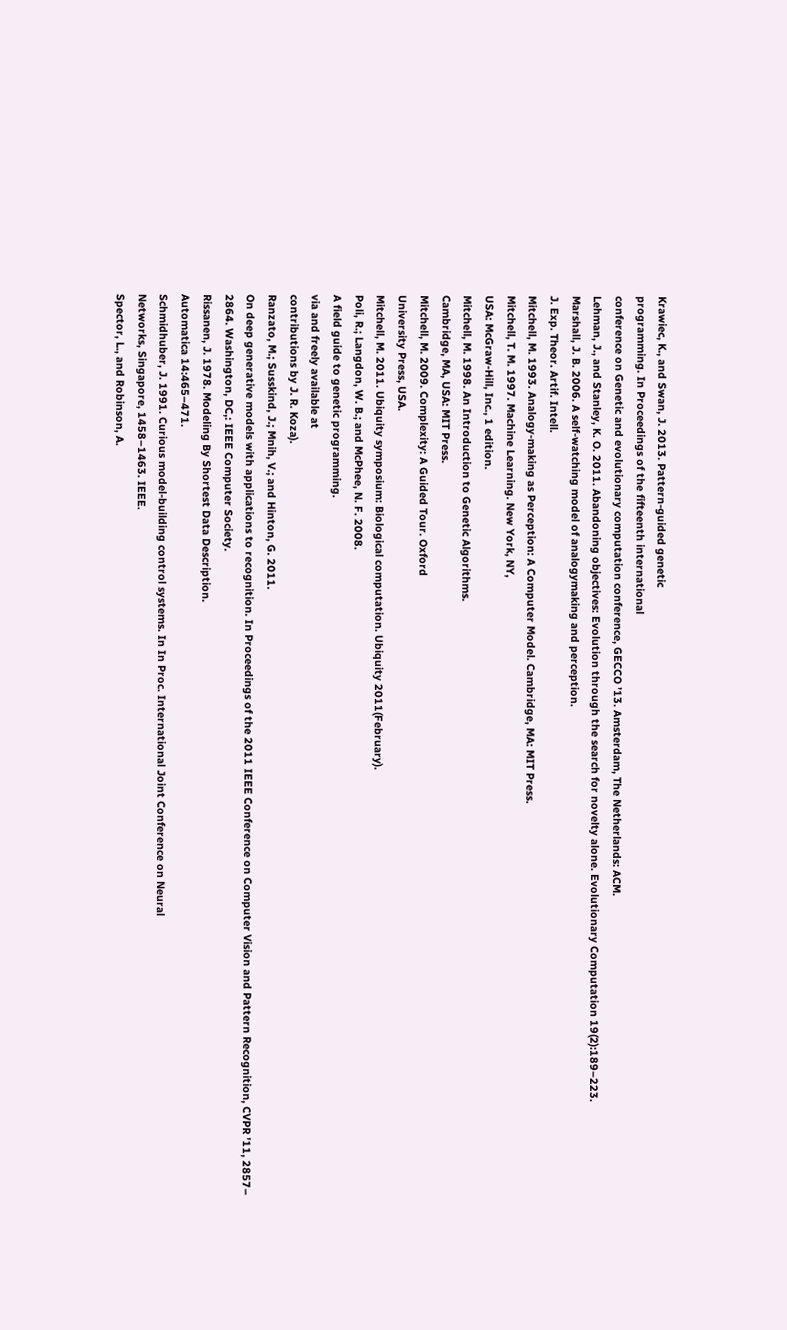Krawiec, K., and Swan, J. 2013. Pattern-guided genetic
programming. In Proceedings of the fifteenth international
conference on Genetic and evolutionary computation conference, GECCO ’13. Amsterdam, The Netherlands: ACM.
Lehman, J., and Stanley, K. O. 2011. Abandoning objectives: Evolution through the search for novelty alone. Evolutionary Computation 19(2):189–223.
Marshall, J. B. 2006. A self-watching model of analogymaking and perception.
J. Exp. Theor. Artif. Intell.
Mitchell, M. 1993. Analogy-making as Perception: A Computer Model. Cambridge, MA: MIT Press.
Mitchell, T. M. 1997. Machine Learning. New York, NY,
USA: McGraw-Hill, Inc., 1 edition.
Mitchell, M. 1998. An Introduction to Genetic Algorithms.
Cambridge, MA, USA: MIT Press.
Mitchell, M. 2009. Complexity: A Guided Tour. Oxford
University Press, USA.
Mitchell, M. 2011. Ubiquity symposium: Biological computation. Ubiquity 2011(February).
Poli, R.; Langdon, W. B.; and McPhee, N. F. 2008.
A field guide to genetic programming.
via and freely available at
contributions by J. R. Koza).
Ranzato, M.; Susskind, J.; Mnih, V.; and Hinton, G. 2011.
On deep generative models with applications to recognition. In Proceedings of the 2011 IEEE Conference on Computer Vision and Pattern Recognition, CVPR ’11, 2857–
2864. Washington, DC,: IEEE Computer Society.
Rissanen, J. 1978. Modeling By Shortest Data Description.
Automatica 14:465–471.
Schmidhuber, J. 1991. Curious model-building control systems. In In Proc. International Joint Conference on Neural
Networks, Singapore, 1458–1463. IEEE.
Spector, L., and Robinson, A.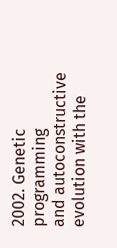2002. Genetic programming
and autoconstructive evolution with the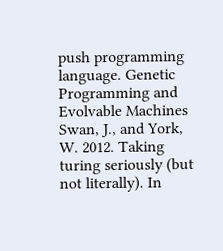push programming
language. Genetic Programming and Evolvable Machines
Swan, J., and York, W. 2012. Taking turing seriously (but
not literally). In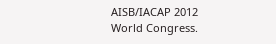AISB/IACAP 2012 World Congress.